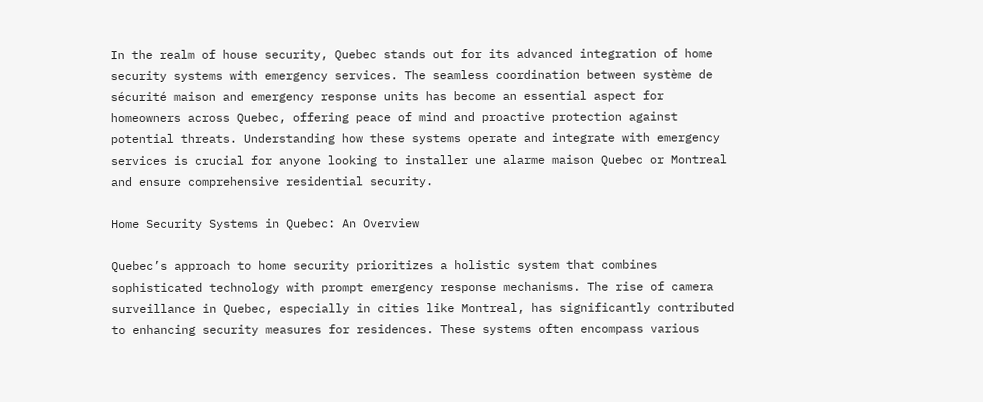In the realm of house security, Quebec stands out for its advanced integration of home security systems with emergency services. The seamless coordination between système de sécurité maison and emergency response units has become an essential aspect for homeowners across Quebec, offering peace of mind and proactive protection against potential threats. Understanding how these systems operate and integrate with emergency services is crucial for anyone looking to installer une alarme maison Quebec or Montreal and ensure comprehensive residential security.

Home Security Systems in Quebec: An Overview

Quebec’s approach to home security prioritizes a holistic system that combines sophisticated technology with prompt emergency response mechanisms. The rise of camera surveillance in Quebec, especially in cities like Montreal, has significantly contributed to enhancing security measures for residences. These systems often encompass various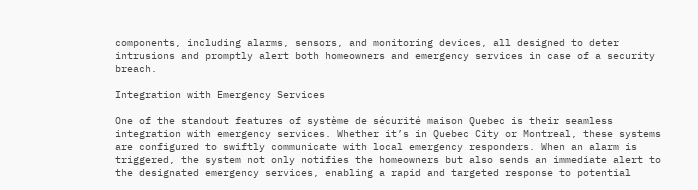components, including alarms, sensors, and monitoring devices, all designed to deter intrusions and promptly alert both homeowners and emergency services in case of a security breach.

Integration with Emergency Services

One of the standout features of système de sécurité maison Quebec is their seamless integration with emergency services. Whether it’s in Quebec City or Montreal, these systems are configured to swiftly communicate with local emergency responders. When an alarm is triggered, the system not only notifies the homeowners but also sends an immediate alert to the designated emergency services, enabling a rapid and targeted response to potential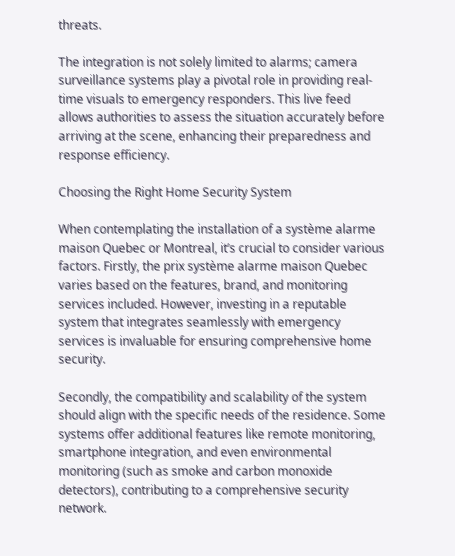threats.

The integration is not solely limited to alarms; camera surveillance systems play a pivotal role in providing real-time visuals to emergency responders. This live feed allows authorities to assess the situation accurately before arriving at the scene, enhancing their preparedness and response efficiency.

Choosing the Right Home Security System

When contemplating the installation of a système alarme maison Quebec or Montreal, it’s crucial to consider various factors. Firstly, the prix système alarme maison Quebec varies based on the features, brand, and monitoring services included. However, investing in a reputable system that integrates seamlessly with emergency services is invaluable for ensuring comprehensive home security.

Secondly, the compatibility and scalability of the system should align with the specific needs of the residence. Some systems offer additional features like remote monitoring, smartphone integration, and even environmental monitoring (such as smoke and carbon monoxide detectors), contributing to a comprehensive security network.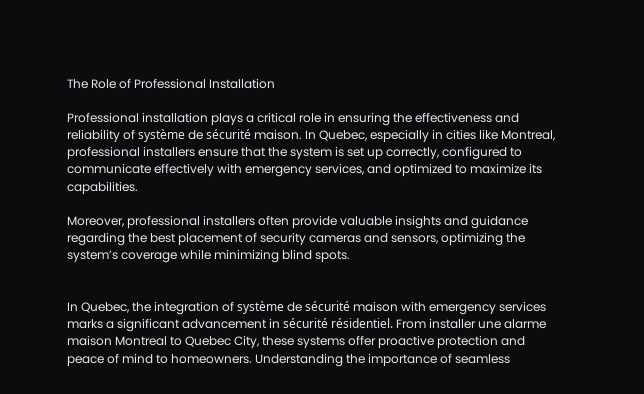The Role of Professional Installation

Professional installation plays a critical role in ensuring the effectiveness and reliability of système de sécurité maison. In Quebec, especially in cities like Montreal, professional installers ensure that the system is set up correctly, configured to communicate effectively with emergency services, and optimized to maximize its capabilities.

Moreover, professional installers often provide valuable insights and guidance regarding the best placement of security cameras and sensors, optimizing the system’s coverage while minimizing blind spots.


In Quebec, the integration of système de sécurité maison with emergency services marks a significant advancement in sécurité résidentiel. From installer une alarme maison Montreal to Quebec City, these systems offer proactive protection and peace of mind to homeowners. Understanding the importance of seamless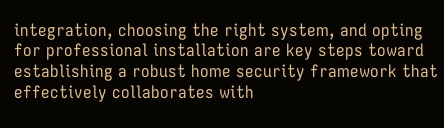integration, choosing the right system, and opting for professional installation are key steps toward establishing a robust home security framework that effectively collaborates with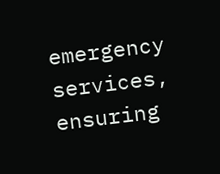emergency services, ensuring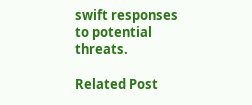swift responses to potential threats.

Related Post